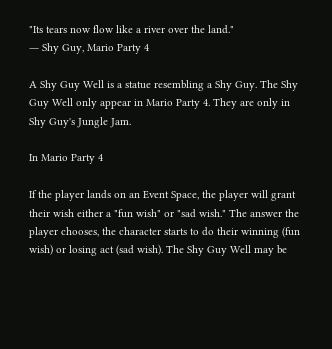"Its tears now flow like a river over the land."
― Shy Guy, Mario Party 4

A Shy Guy Well is a statue resembling a Shy Guy. The Shy Guy Well only appear in Mario Party 4. They are only in Shy Guy's Jungle Jam.

In Mario Party 4

If the player lands on an Event Space, the player will grant their wish either a "fun wish" or "sad wish." The answer the player chooses, the character starts to do their winning (fun wish) or losing act (sad wish). The Shy Guy Well may be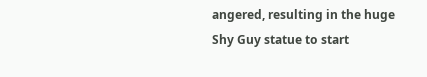angered, resulting in the huge Shy Guy statue to start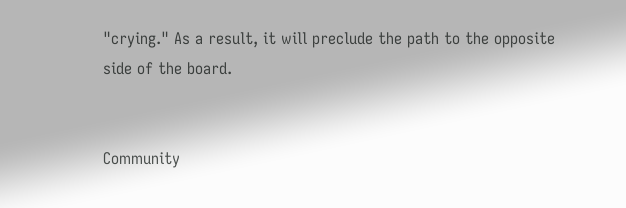"crying." As a result, it will preclude the path to the opposite side of the board.


Community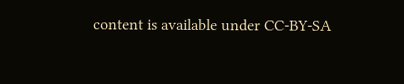content is available under CC-BY-SA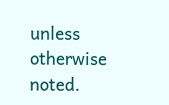unless otherwise noted.